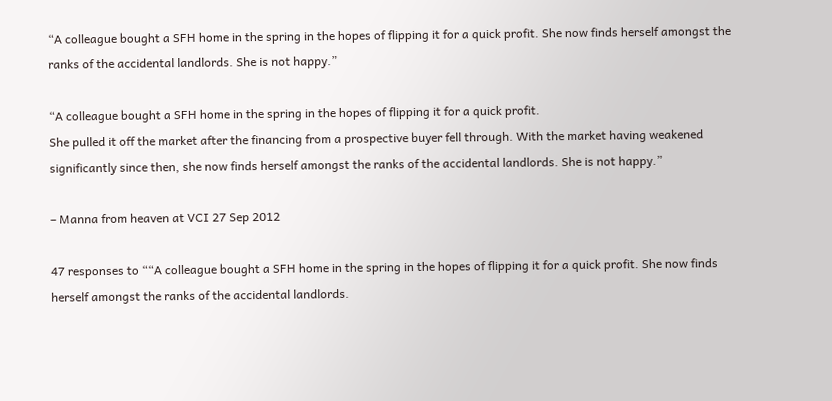“A colleague bought a SFH home in the spring in the hopes of flipping it for a quick profit. She now finds herself amongst the ranks of the accidental landlords. She is not happy.”

“A colleague bought a SFH home in the spring in the hopes of flipping it for a quick profit.
She pulled it off the market after the financing from a prospective buyer fell through. With the market having weakened significantly since then, she now finds herself amongst the ranks of the accidental landlords. She is not happy.”

– Manna from heaven at VCI 27 Sep 2012

47 responses to ““A colleague bought a SFH home in the spring in the hopes of flipping it for a quick profit. She now finds herself amongst the ranks of the accidental landlords.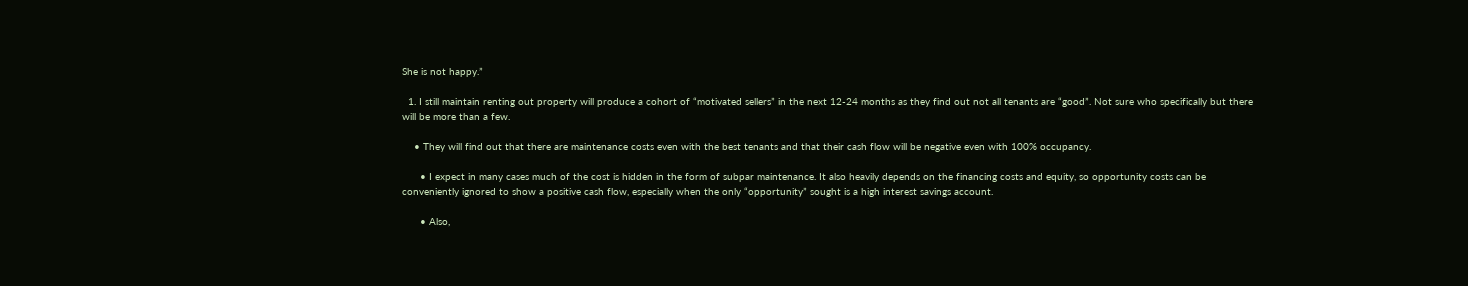She is not happy.”

  1. I still maintain renting out property will produce a cohort of “motivated sellers” in the next 12-24 months as they find out not all tenants are “good”. Not sure who specifically but there will be more than a few.

    • They will find out that there are maintenance costs even with the best tenants and that their cash flow will be negative even with 100% occupancy.

      • I expect in many cases much of the cost is hidden in the form of subpar maintenance. It also heavily depends on the financing costs and equity, so opportunity costs can be conveniently ignored to show a positive cash flow, especially when the only “opportunity” sought is a high interest savings account.

      • Also,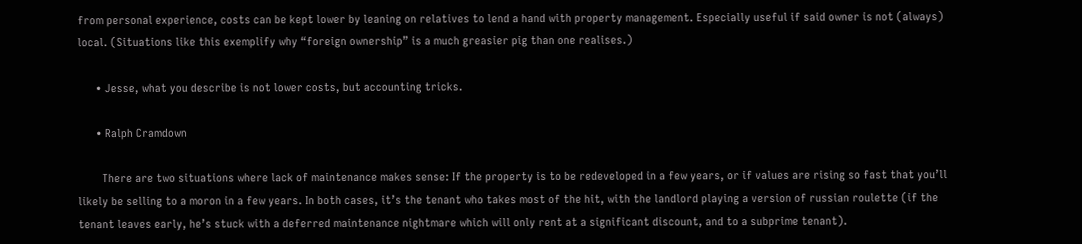from personal experience, costs can be kept lower by leaning on relatives to lend a hand with property management. Especially useful if said owner is not (always) local. (Situations like this exemplify why “foreign ownership” is a much greasier pig than one realises.)

      • Jesse, what you describe is not lower costs, but accounting tricks.

      • Ralph Cramdown

        There are two situations where lack of maintenance makes sense: If the property is to be redeveloped in a few years, or if values are rising so fast that you’ll likely be selling to a moron in a few years. In both cases, it’s the tenant who takes most of the hit, with the landlord playing a version of russian roulette (if the tenant leaves early, he’s stuck with a deferred maintenance nightmare which will only rent at a significant discount, and to a subprime tenant).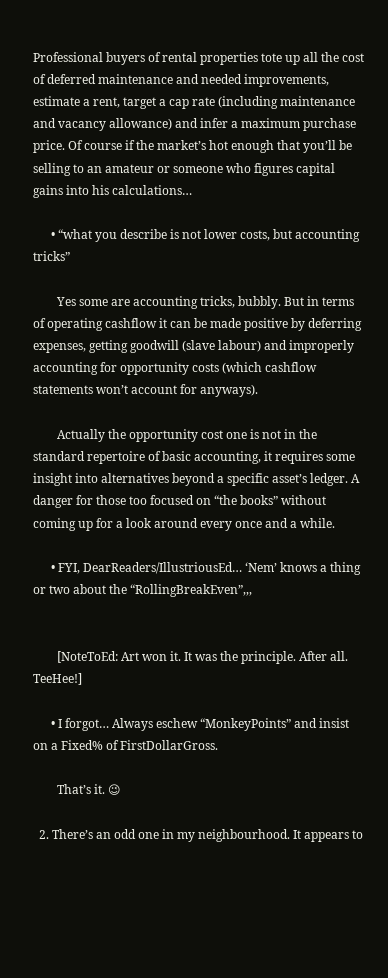Professional buyers of rental properties tote up all the cost of deferred maintenance and needed improvements, estimate a rent, target a cap rate (including maintenance and vacancy allowance) and infer a maximum purchase price. Of course if the market’s hot enough that you’ll be selling to an amateur or someone who figures capital gains into his calculations…

      • “what you describe is not lower costs, but accounting tricks”

        Yes some are accounting tricks, bubbly. But in terms of operating cashflow it can be made positive by deferring expenses, getting goodwill (slave labour) and improperly accounting for opportunity costs (which cashflow statements won’t account for anyways).

        Actually the opportunity cost one is not in the standard repertoire of basic accounting, it requires some insight into alternatives beyond a specific asset’s ledger. A danger for those too focused on “the books” without coming up for a look around every once and a while.

      • FYI, DearReaders/IllustriousEd… ‘Nem’ knows a thing or two about the “RollingBreakEven”,,,


        [NoteToEd: Art won it. It was the principle. After all. TeeHee!]

      • I forgot… Always eschew “MonkeyPoints” and insist on a Fixed% of FirstDollarGross.

        That’s it. 😉

  2. There’s an odd one in my neighbourhood. It appears to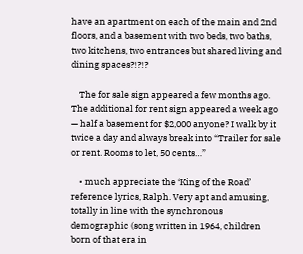have an apartment on each of the main and 2nd floors, and a basement with two beds, two baths, two kitchens, two entrances but shared living and dining spaces?!?!?

    The for sale sign appeared a few months ago. The additional for rent sign appeared a week ago — half a basement for $2,000 anyone? I walk by it twice a day and always break into “Trailer for sale or rent. Rooms to let, 50 cents…”

    • much appreciate the ‘King of the Road’ reference lyrics, Ralph. Very apt and amusing, totally in line with the synchronous demographic (song written in 1964, children born of that era in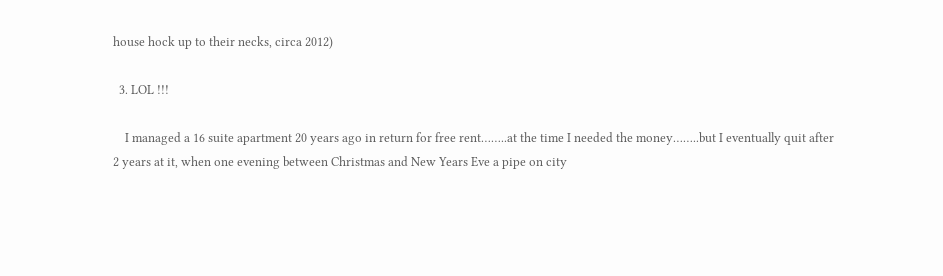house hock up to their necks, circa 2012)

  3. LOL !!!

    I managed a 16 suite apartment 20 years ago in return for free rent……..at the time I needed the money……..but I eventually quit after 2 years at it, when one evening between Christmas and New Years Eve a pipe on city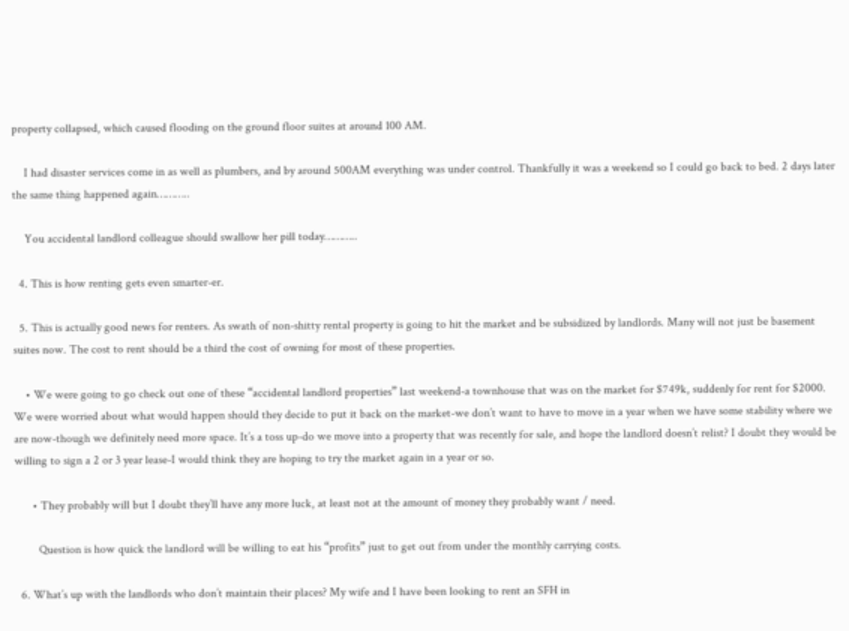property collapsed, which caused flooding on the ground floor suites at around 100 AM.

    I had disaster services come in as well as plumbers, and by around 500AM everything was under control. Thankfully it was a weekend so I could go back to bed. 2 days later the same thing happened again………..

    You accidental landlord colleague should swallow her pill today………..

  4. This is how renting gets even smarter-er.

  5. This is actually good news for renters. As swath of non-shitty rental property is going to hit the market and be subsidized by landlords. Many will not just be basement suites now. The cost to rent should be a third the cost of owning for most of these properties.

    • We were going to go check out one of these “accidental landlord properties” last weekend-a townhouse that was on the market for $749k, suddenly for rent for $2000. We were worried about what would happen should they decide to put it back on the market-we don’t want to have to move in a year when we have some stability where we are now-though we definitely need more space. It’s a toss up-do we move into a property that was recently for sale, and hope the landlord doesn’t relist? I doubt they would be willing to sign a 2 or 3 year lease-I would think they are hoping to try the market again in a year or so.

      • They probably will but I doubt they’ll have any more luck, at least not at the amount of money they probably want / need.

        Question is how quick the landlord will be willing to eat his “profits” just to get out from under the monthly carrying costs.

  6. What’s up with the landlords who don’t maintain their places? My wife and I have been looking to rent an SFH in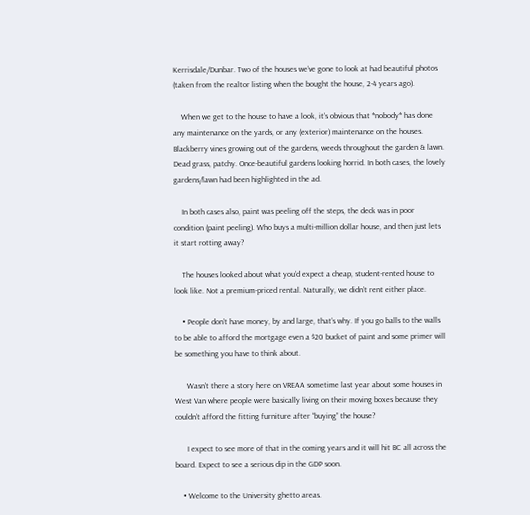Kerrisdale/Dunbar. Two of the houses we’ve gone to look at had beautiful photos (taken from the realtor listing when the bought the house, 2-4 years ago).

    When we get to the house to have a look, it’s obvious that *nobody* has done any maintenance on the yards, or any (exterior) maintenance on the houses. Blackberry vines growing out of the gardens, weeds throughout the garden & lawn. Dead grass, patchy. Once-beautiful gardens looking horrid. In both cases, the lovely gardens/lawn had been highlighted in the ad.

    In both cases also, paint was peeling off the steps, the deck was in poor condition (paint peeling). Who buys a multi-million dollar house, and then just lets it start rotting away?

    The houses looked about what you’d expect a cheap, student-rented house to look like. Not a premium-priced rental. Naturally, we didn’t rent either place.

    • People don’t have money, by and large, that’s why. If you go balls to the walls to be able to afford the mortgage even a $20 bucket of paint and some primer will be something you have to think about.

      Wasn’t there a story here on VREAA sometime last year about some houses in West Van where people were basically living on their moving boxes because they couldn’t afford the fitting furniture after “buying” the house?

      I expect to see more of that in the coming years and it will hit BC all across the board. Expect to see a serious dip in the GDP soon.

    • Welcome to the University ghetto areas.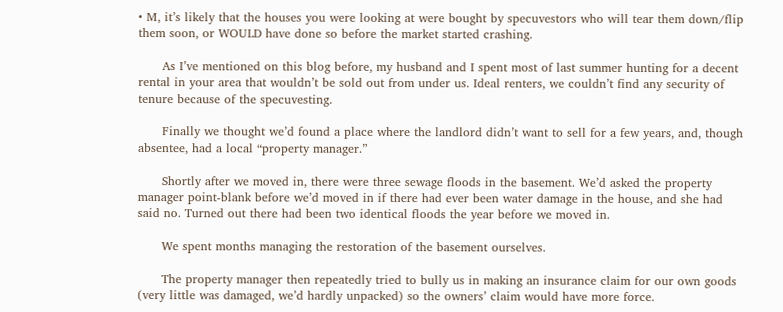• M, it’s likely that the houses you were looking at were bought by specuvestors who will tear them down/flip them soon, or WOULD have done so before the market started crashing.

      As I’ve mentioned on this blog before, my husband and I spent most of last summer hunting for a decent rental in your area that wouldn’t be sold out from under us. Ideal renters, we couldn’t find any security of tenure because of the specuvesting.

      Finally we thought we’d found a place where the landlord didn’t want to sell for a few years, and, though absentee, had a local “property manager.”

      Shortly after we moved in, there were three sewage floods in the basement. We’d asked the property manager point-blank before we’d moved in if there had ever been water damage in the house, and she had said no. Turned out there had been two identical floods the year before we moved in.

      We spent months managing the restoration of the basement ourselves.

      The property manager then repeatedly tried to bully us in making an insurance claim for our own goods (very little was damaged, we’d hardly unpacked) so the owners’ claim would have more force.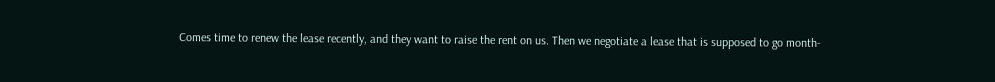Comes time to renew the lease recently, and they want to raise the rent on us. Then we negotiate a lease that is supposed to go month-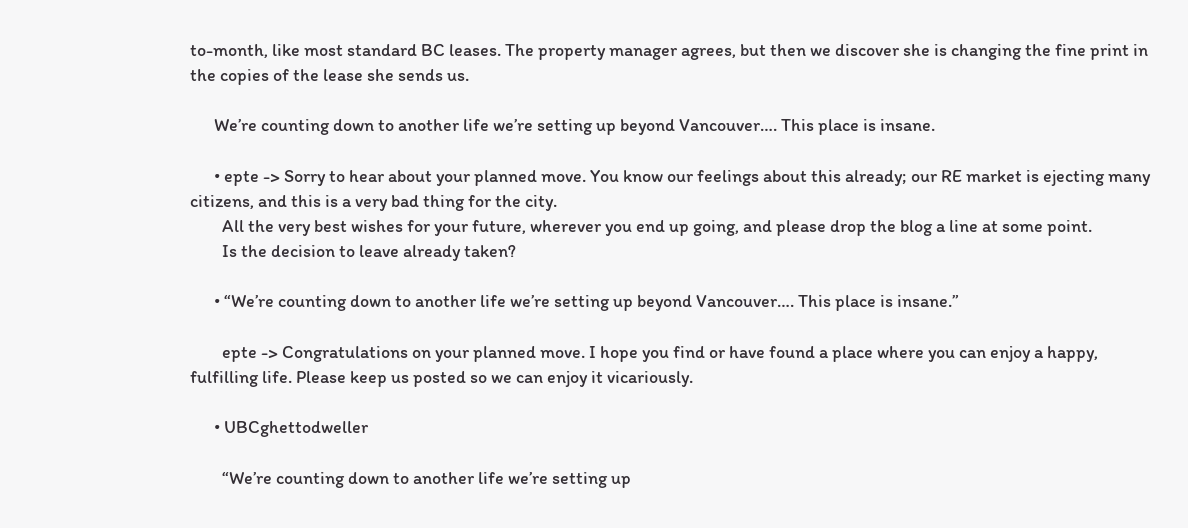to-month, like most standard BC leases. The property manager agrees, but then we discover she is changing the fine print in the copies of the lease she sends us.

      We’re counting down to another life we’re setting up beyond Vancouver…. This place is insane.

      • epte -> Sorry to hear about your planned move. You know our feelings about this already; our RE market is ejecting many citizens, and this is a very bad thing for the city.
        All the very best wishes for your future, wherever you end up going, and please drop the blog a line at some point.
        Is the decision to leave already taken?

      • “We’re counting down to another life we’re setting up beyond Vancouver…. This place is insane.”

        epte -> Congratulations on your planned move. I hope you find or have found a place where you can enjoy a happy, fulfilling life. Please keep us posted so we can enjoy it vicariously.

      • UBCghettodweller

        “We’re counting down to another life we’re setting up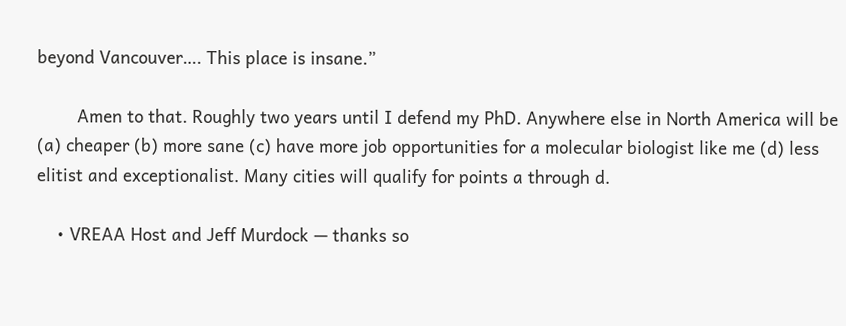beyond Vancouver…. This place is insane.”

        Amen to that. Roughly two years until I defend my PhD. Anywhere else in North America will be (a) cheaper (b) more sane (c) have more job opportunities for a molecular biologist like me (d) less elitist and exceptionalist. Many cities will qualify for points a through d.

    • VREAA Host and Jeff Murdock — thanks so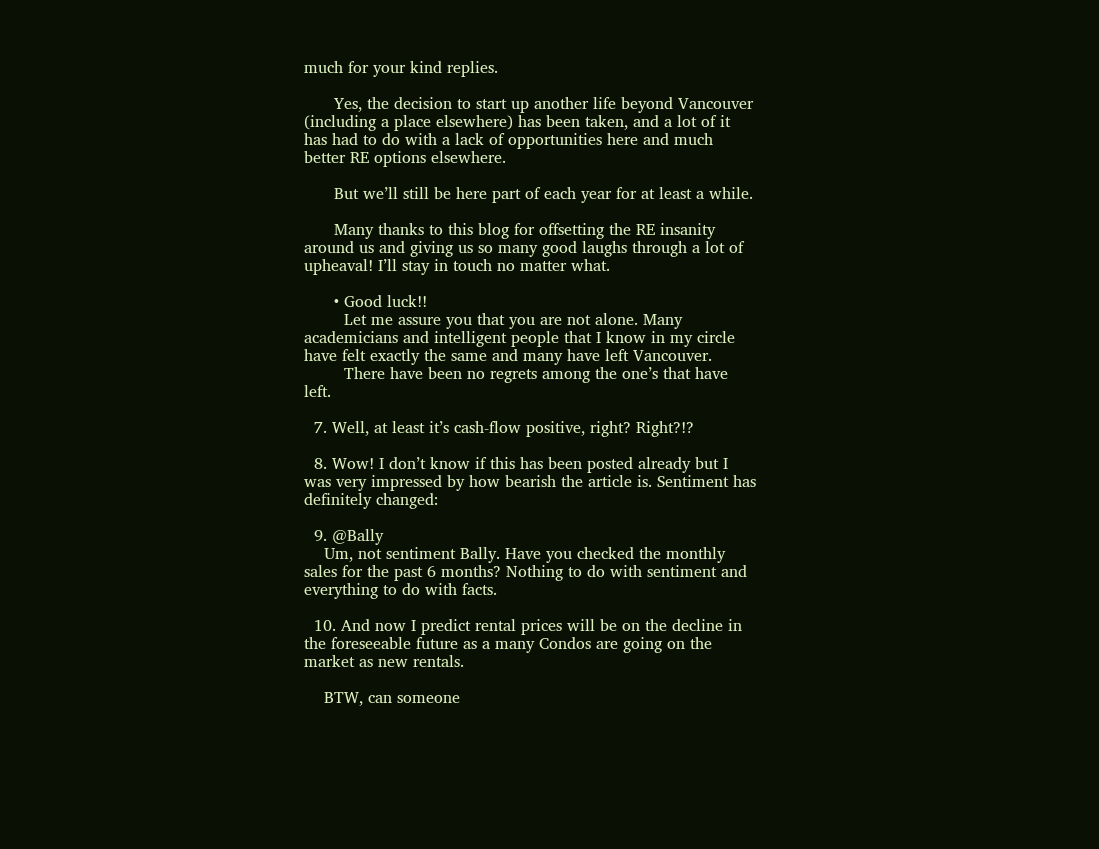much for your kind replies.

      Yes, the decision to start up another life beyond Vancouver (including a place elsewhere) has been taken, and a lot of it has had to do with a lack of opportunities here and much better RE options elsewhere.

      But we’ll still be here part of each year for at least a while.

      Many thanks to this blog for offsetting the RE insanity around us and giving us so many good laughs through a lot of upheaval! I’ll stay in touch no matter what.

      • Good luck!!
        Let me assure you that you are not alone. Many academicians and intelligent people that I know in my circle have felt exactly the same and many have left Vancouver.
        There have been no regrets among the one’s that have left.

  7. Well, at least it’s cash-flow positive, right? Right?!?

  8. Wow! I don’t know if this has been posted already but I was very impressed by how bearish the article is. Sentiment has definitely changed:

  9. @Bally
    Um, not sentiment Bally. Have you checked the monthly sales for the past 6 months? Nothing to do with sentiment and everything to do with facts.

  10. And now I predict rental prices will be on the decline in the foreseeable future as a many Condos are going on the market as new rentals.

    BTW, can someone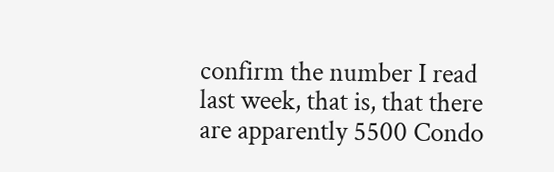confirm the number I read last week, that is, that there are apparently 5500 Condo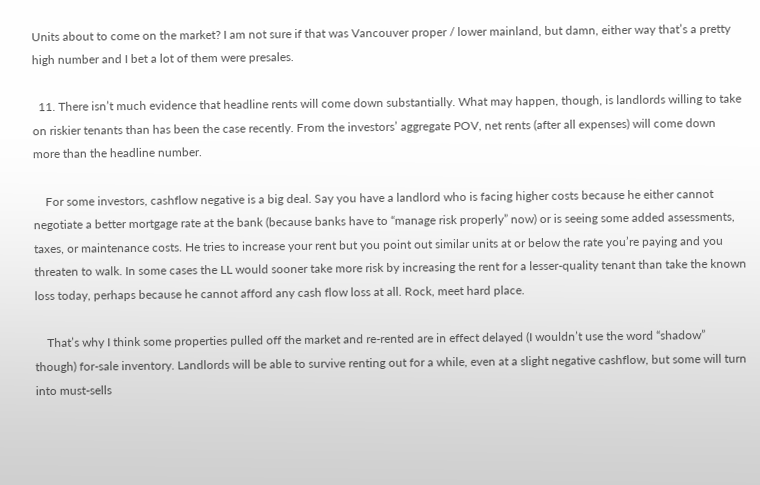Units about to come on the market? I am not sure if that was Vancouver proper / lower mainland, but damn, either way that’s a pretty high number and I bet a lot of them were presales.

  11. There isn’t much evidence that headline rents will come down substantially. What may happen, though, is landlords willing to take on riskier tenants than has been the case recently. From the investors’ aggregate POV, net rents (after all expenses) will come down more than the headline number.

    For some investors, cashflow negative is a big deal. Say you have a landlord who is facing higher costs because he either cannot negotiate a better mortgage rate at the bank (because banks have to “manage risk properly” now) or is seeing some added assessments, taxes, or maintenance costs. He tries to increase your rent but you point out similar units at or below the rate you’re paying and you threaten to walk. In some cases the LL would sooner take more risk by increasing the rent for a lesser-quality tenant than take the known loss today, perhaps because he cannot afford any cash flow loss at all. Rock, meet hard place.

    That’s why I think some properties pulled off the market and re-rented are in effect delayed (I wouldn’t use the word “shadow” though) for-sale inventory. Landlords will be able to survive renting out for a while, even at a slight negative cashflow, but some will turn into must-sells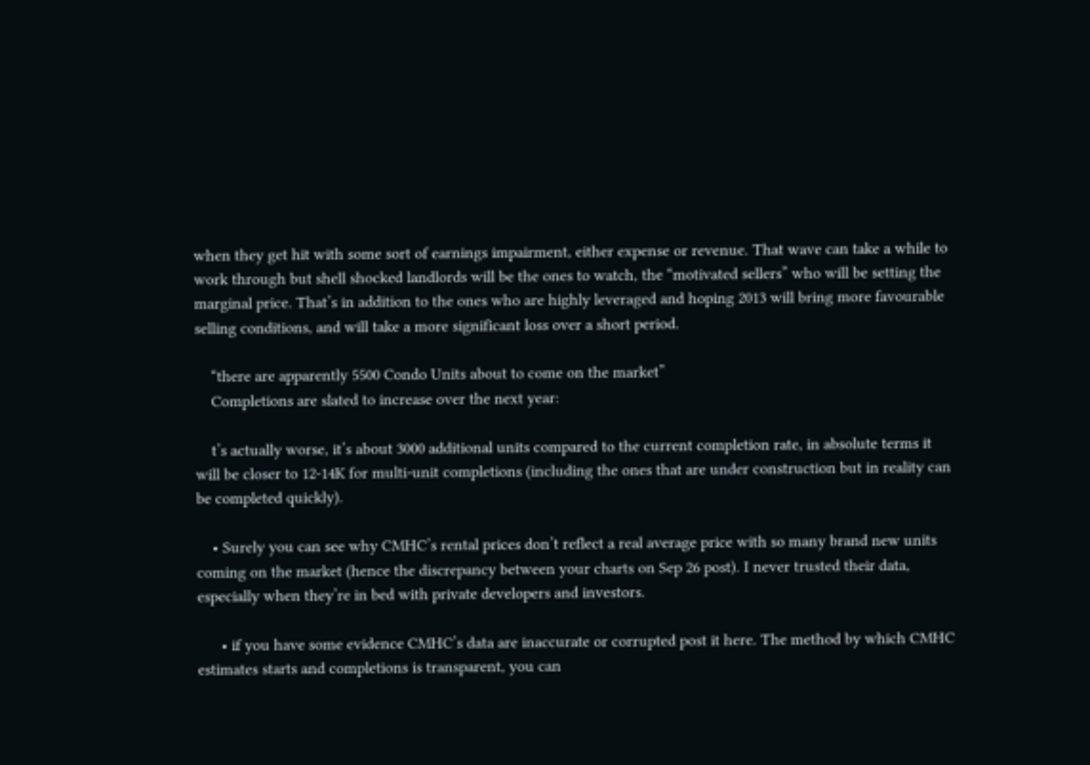when they get hit with some sort of earnings impairment, either expense or revenue. That wave can take a while to work through but shell shocked landlords will be the ones to watch, the “motivated sellers” who will be setting the marginal price. That’s in addition to the ones who are highly leveraged and hoping 2013 will bring more favourable selling conditions, and will take a more significant loss over a short period.

    “there are apparently 5500 Condo Units about to come on the market”
    Completions are slated to increase over the next year:

    t’s actually worse, it’s about 3000 additional units compared to the current completion rate, in absolute terms it will be closer to 12-14K for multi-unit completions (including the ones that are under construction but in reality can be completed quickly).

    • Surely you can see why CMHC’s rental prices don’t reflect a real average price with so many brand new units coming on the market (hence the discrepancy between your charts on Sep 26 post). I never trusted their data, especially when they’re in bed with private developers and investors.

      • if you have some evidence CMHC’s data are inaccurate or corrupted post it here. The method by which CMHC estimates starts and completions is transparent, you can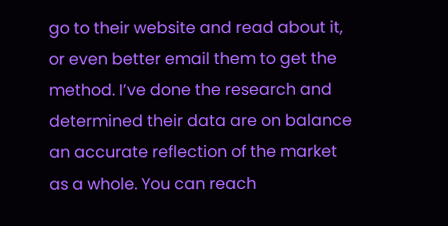go to their website and read about it, or even better email them to get the method. I’ve done the research and determined their data are on balance an accurate reflection of the market as a whole. You can reach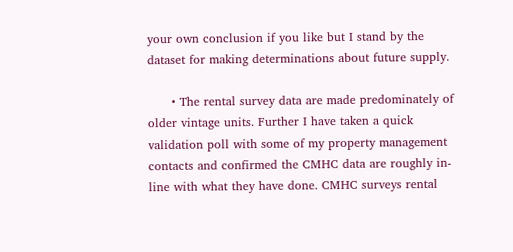your own conclusion if you like but I stand by the dataset for making determinations about future supply.

      • The rental survey data are made predominately of older vintage units. Further I have taken a quick validation poll with some of my property management contacts and confirmed the CMHC data are roughly in-line with what they have done. CMHC surveys rental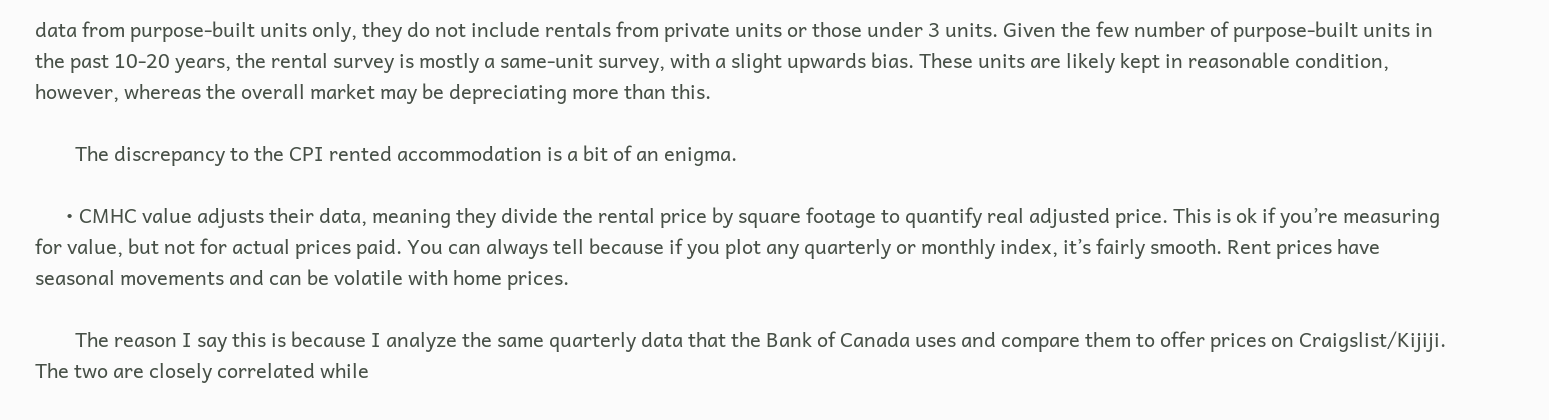data from purpose-built units only, they do not include rentals from private units or those under 3 units. Given the few number of purpose-built units in the past 10-20 years, the rental survey is mostly a same-unit survey, with a slight upwards bias. These units are likely kept in reasonable condition, however, whereas the overall market may be depreciating more than this.

        The discrepancy to the CPI rented accommodation is a bit of an enigma.

      • CMHC value adjusts their data, meaning they divide the rental price by square footage to quantify real adjusted price. This is ok if you’re measuring for value, but not for actual prices paid. You can always tell because if you plot any quarterly or monthly index, it’s fairly smooth. Rent prices have seasonal movements and can be volatile with home prices.

        The reason I say this is because I analyze the same quarterly data that the Bank of Canada uses and compare them to offer prices on Craigslist/Kijiji. The two are closely correlated while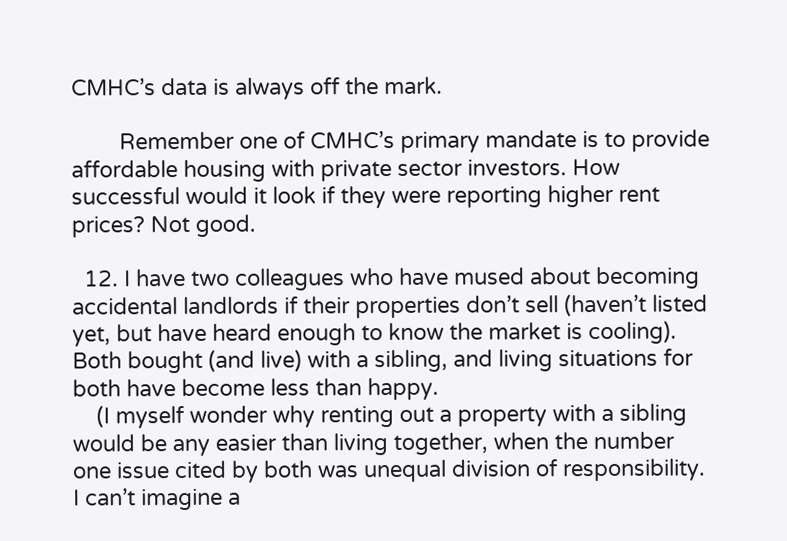CMHC’s data is always off the mark.

        Remember one of CMHC’s primary mandate is to provide affordable housing with private sector investors. How successful would it look if they were reporting higher rent prices? Not good.

  12. I have two colleagues who have mused about becoming accidental landlords if their properties don’t sell (haven’t listed yet, but have heard enough to know the market is cooling). Both bought (and live) with a sibling, and living situations for both have become less than happy.
    (I myself wonder why renting out a property with a sibling would be any easier than living together, when the number one issue cited by both was unequal division of responsibility. I can’t imagine a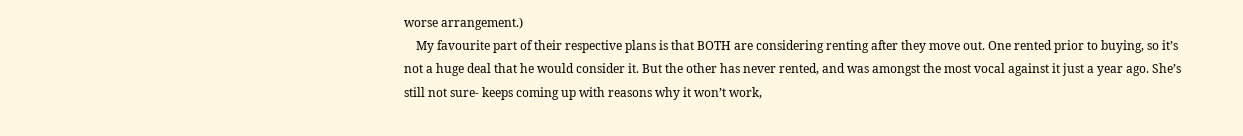worse arrangement.)
    My favourite part of their respective plans is that BOTH are considering renting after they move out. One rented prior to buying, so it’s not a huge deal that he would consider it. But the other has never rented, and was amongst the most vocal against it just a year ago. She’s still not sure- keeps coming up with reasons why it won’t work,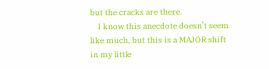but the cracks are there.
    I know this anecdote doesn’t seem like much, but this is a MAJOR shift in my little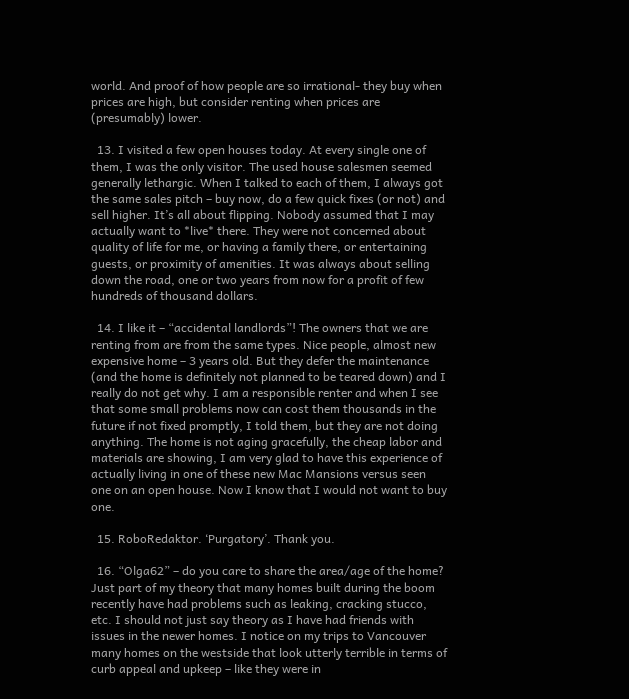world. And proof of how people are so irrational- they buy when prices are high, but consider renting when prices are (presumably) lower.

  13. I visited a few open houses today. At every single one of them, I was the only visitor. The used house salesmen seemed generally lethargic. When I talked to each of them, I always got the same sales pitch – buy now, do a few quick fixes (or not) and sell higher. It’s all about flipping. Nobody assumed that I may actually want to *live* there. They were not concerned about quality of life for me, or having a family there, or entertaining guests, or proximity of amenities. It was always about selling down the road, one or two years from now for a profit of few hundreds of thousand dollars.

  14. I like it – “accidental landlords”! The owners that we are renting from are from the same types. Nice people, almost new expensive home – 3 years old. But they defer the maintenance (and the home is definitely not planned to be teared down) and I really do not get why. I am a responsible renter and when I see that some small problems now can cost them thousands in the future if not fixed promptly, I told them, but they are not doing anything. The home is not aging gracefully, the cheap labor and materials are showing, I am very glad to have this experience of actually living in one of these new Mac Mansions versus seen one on an open house. Now I know that I would not want to buy one.

  15. RoboRedaktor. ‘Purgatory’. Thank you.

  16. “Olga62” – do you care to share the area/age of the home? Just part of my theory that many homes built during the boom recently have had problems such as leaking, cracking stucco, etc. I should not just say theory as I have had friends with issues in the newer homes. I notice on my trips to Vancouver many homes on the westside that look utterly terrible in terms of curb appeal and upkeep – like they were in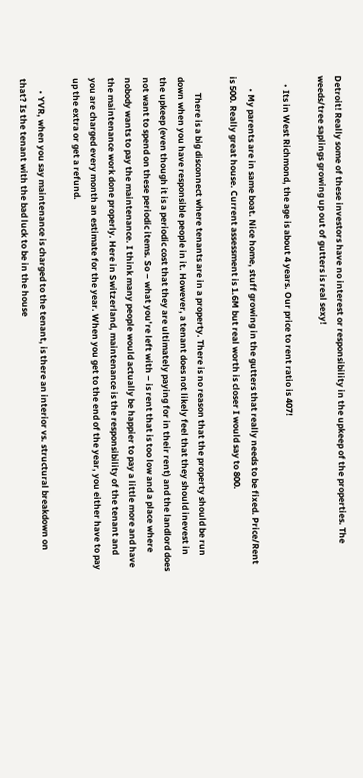Detroit! Really some of these investors have no interest or responsibility in the upkeep of the properties. The weeds/tree saplings growing up out of gutters is real sexy!

    • Its in West Richmond, the age is about 4 years. Our price to rent ratio is 407!

      • My parents are in same boat. Nice home, stuff growing in the gutters that really needs to be fixed. Price/Rent is 500. Really great house. Current assessment is 1.6M but real worth is closer I would say to 800.

        There is a big disconnect where tenants are in a property. There is no reason that the property should be run down when you have responsible people in it. However, a tenant does not likely feel that they should inevest in the upkeep (even though it is a periodic cost that they are ultimately paying for in their rent) and the landlord does not want to spend on these periodic items. So – what you’re left with – is rent that is too low and a place where nobody wants to pay the maintenance. I think many people would actually be happier to pay a little more and have the maintenance work done properly. Here in Switzerland, maintenance is the responsibility of the tenant and you are charged every month an estimate for the year. When you get to the end of the year, you either have to pay up the extra or get a refund.

      • YVR, when you say maintenance is charged to the tenant, is there an interior vs. structural breakdown on that? Is the tenant with the bad luck to be in the house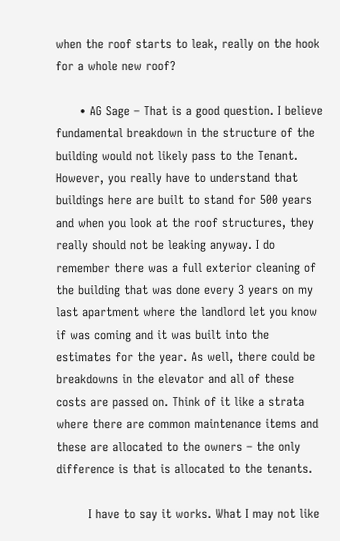when the roof starts to leak, really on the hook for a whole new roof?

      • AG Sage – That is a good question. I believe fundamental breakdown in the structure of the building would not likely pass to the Tenant. However, you really have to understand that buildings here are built to stand for 500 years and when you look at the roof structures, they really should not be leaking anyway. I do remember there was a full exterior cleaning of the building that was done every 3 years on my last apartment where the landlord let you know if was coming and it was built into the estimates for the year. As well, there could be breakdowns in the elevator and all of these costs are passed on. Think of it like a strata where there are common maintenance items and these are allocated to the owners – the only difference is that is allocated to the tenants.

        I have to say it works. What I may not like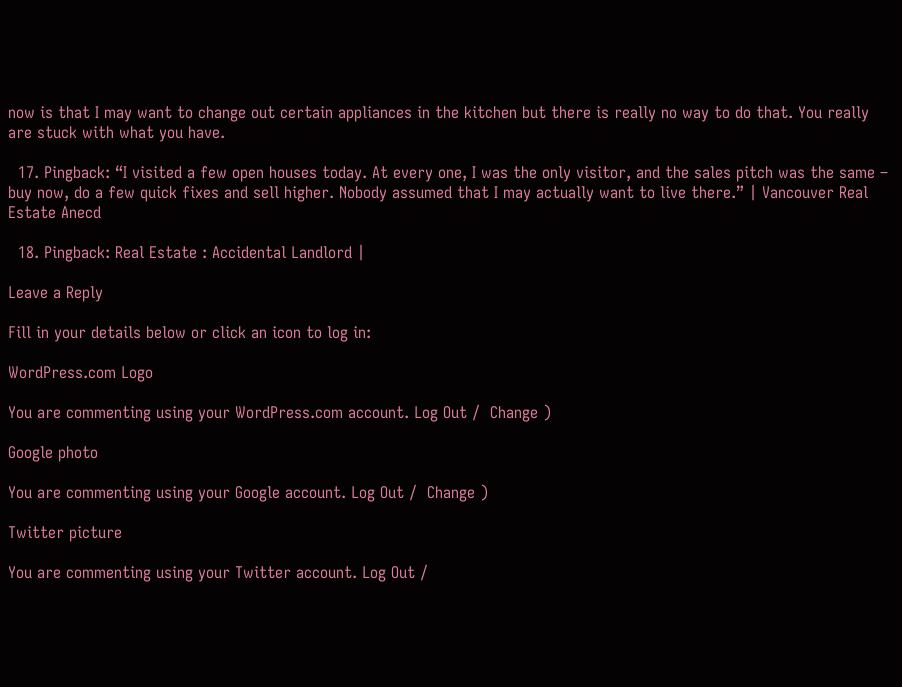now is that I may want to change out certain appliances in the kitchen but there is really no way to do that. You really are stuck with what you have.

  17. Pingback: “I visited a few open houses today. At every one, I was the only visitor, and the sales pitch was the same – buy now, do a few quick fixes and sell higher. Nobody assumed that I may actually want to live there.” | Vancouver Real Estate Anecd

  18. Pingback: Real Estate : Accidental Landlord |

Leave a Reply

Fill in your details below or click an icon to log in:

WordPress.com Logo

You are commenting using your WordPress.com account. Log Out /  Change )

Google photo

You are commenting using your Google account. Log Out /  Change )

Twitter picture

You are commenting using your Twitter account. Log Out /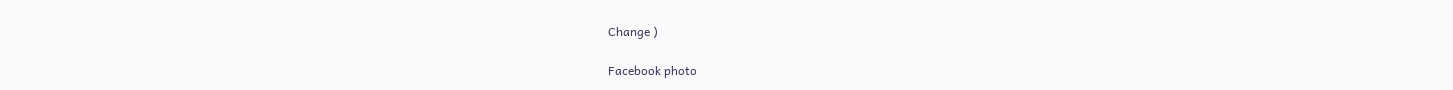Change )

Facebook photo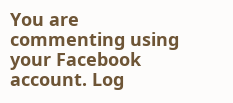You are commenting using your Facebook account. Log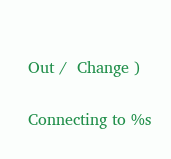Out /  Change )

Connecting to %s